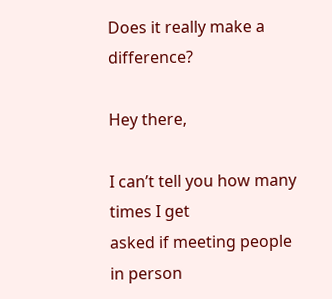Does it really make a difference?

Hey there,

I can’t tell you how many times I get
asked if meeting people in person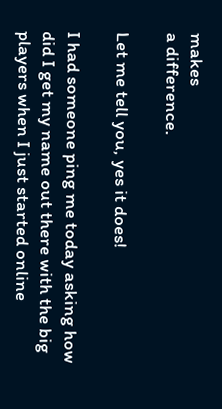makes
a difference.

Let me tell you, yes it does!

I had someone ping me today asking how
did I get my name out there with the big
players when I just started online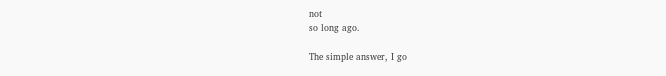not
so long ago.

The simple answer, I go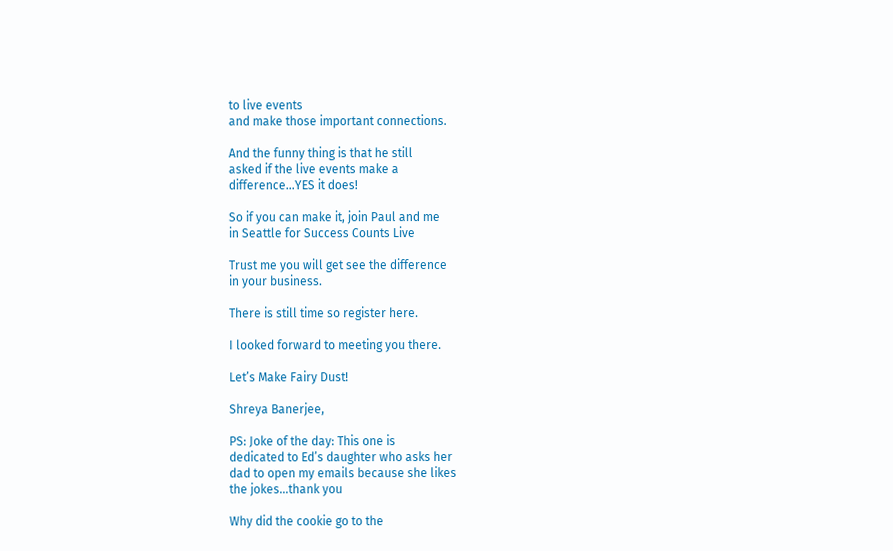to live events
and make those important connections.

And the funny thing is that he still
asked if the live events make a
difference…YES it does!

So if you can make it, join Paul and me
in Seattle for Success Counts Live

Trust me you will get see the difference
in your business.

There is still time so register here.

I looked forward to meeting you there.

Let’s Make Fairy Dust!

Shreya Banerjee,

PS: Joke of the day: This one is
dedicated to Ed’s daughter who asks her
dad to open my emails because she likes
the jokes…thank you

Why did the cookie go to the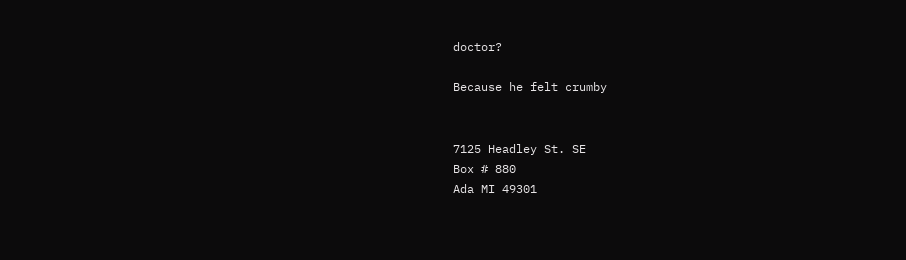doctor?

Because he felt crumby


7125 Headley St. SE
Box # 880
Ada MI 49301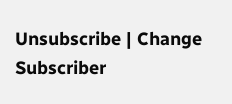Unsubscribe | Change Subscriber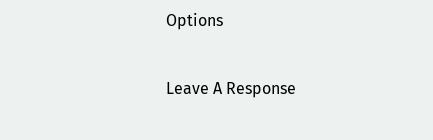Options

Leave A Response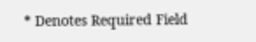* Denotes Required Field